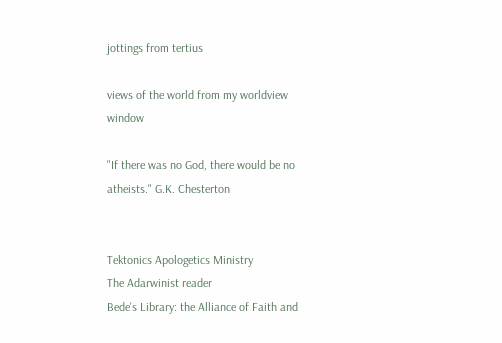jottings from tertius

views of the world from my worldview window

"If there was no God, there would be no atheists." G.K. Chesterton


Tektonics Apologetics Ministry
The Adarwinist reader
Bede's Library: the Alliance of Faith and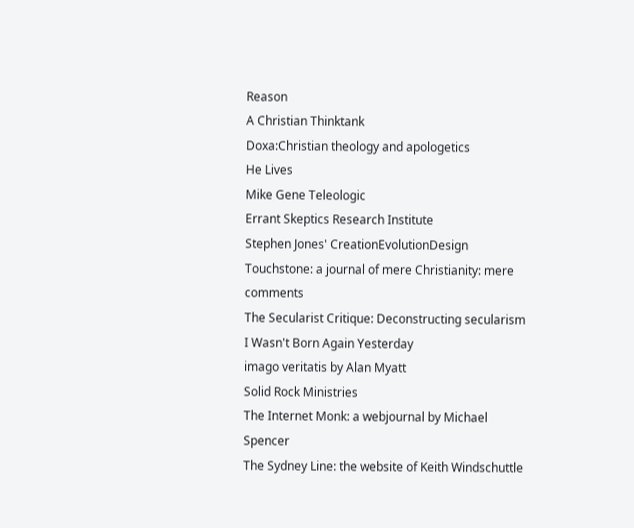Reason
A Christian Thinktank
Doxa:Christian theology and apologetics
He Lives
Mike Gene Teleologic
Errant Skeptics Research Institute
Stephen Jones' CreationEvolutionDesign
Touchstone: a journal of mere Christianity: mere comments
The Secularist Critique: Deconstructing secularism I Wasn't Born Again Yesterday
imago veritatis by Alan Myatt
Solid Rock Ministries
The Internet Monk: a webjournal by Michael Spencer
The Sydney Line: the website of Keith Windschuttle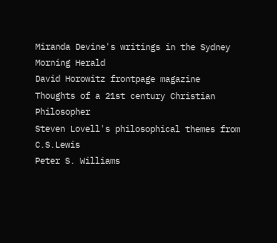Miranda Devine's writings in the Sydney Morning Herald
David Horowitz frontpage magazine
Thoughts of a 21st century Christian Philosopher
Steven Lovell's philosophical themes from C.S.Lewis
Peter S. Williams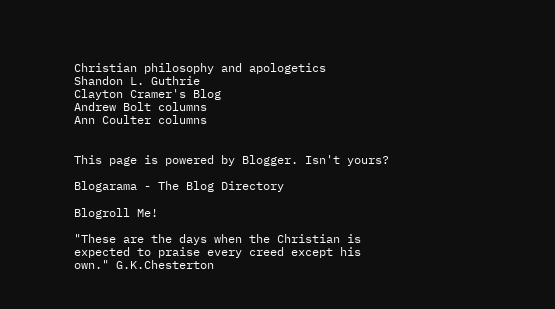Christian philosophy and apologetics
Shandon L. Guthrie
Clayton Cramer's Blog
Andrew Bolt columns
Ann Coulter columns


This page is powered by Blogger. Isn't yours?

Blogarama - The Blog Directory

Blogroll Me!

"These are the days when the Christian is expected to praise every creed except his own." G.K.Chesterton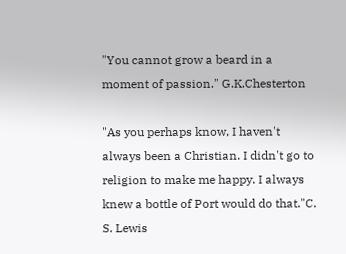"You cannot grow a beard in a moment of passion." G.K.Chesterton

"As you perhaps know, I haven't always been a Christian. I didn't go to religion to make me happy. I always knew a bottle of Port would do that."C. S. Lewis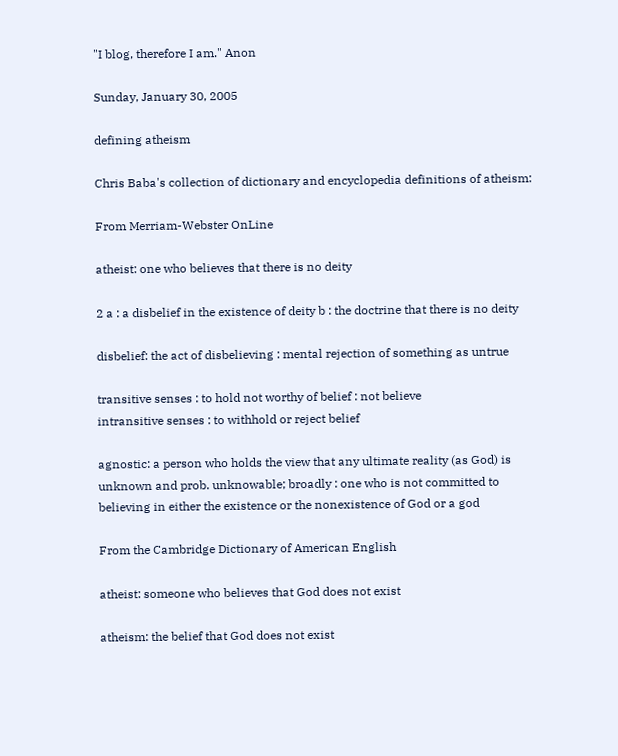"I blog, therefore I am." Anon

Sunday, January 30, 2005

defining atheism

Chris Baba's collection of dictionary and encyclopedia definitions of atheism:

From Merriam-Webster OnLine

atheist: one who believes that there is no deity

2 a : a disbelief in the existence of deity b : the doctrine that there is no deity

disbelief: the act of disbelieving : mental rejection of something as untrue

transitive senses : to hold not worthy of belief : not believe
intransitive senses : to withhold or reject belief

agnostic: a person who holds the view that any ultimate reality (as God) is unknown and prob. unknowable; broadly : one who is not committed to believing in either the existence or the nonexistence of God or a god

From the Cambridge Dictionary of American English

atheist: someone who believes that God does not exist

atheism: the belief that God does not exist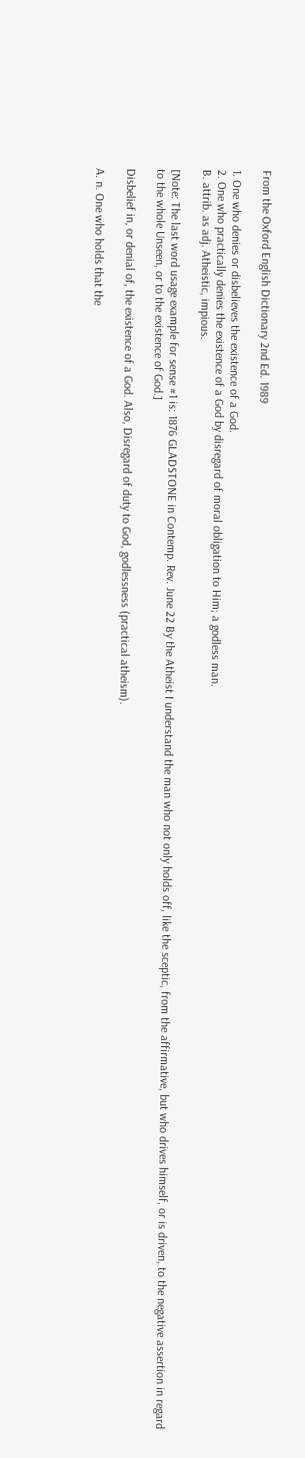From the Oxford English Dictionary 2nd Ed. 1989

1. One who denies or disbelieves the existence of a God.
2. One who practically denies the existence of a God by disregard of moral obligation to Him; a godless man.
B. attrib. as adj. Atheistic, impious.

[Note: The last word usage example for sense #1 is: 1876 GLADSTONE in Contemp. Rev. June 22 By the Atheist I understand the man who not only holds off, like the sceptic, from the affirmative, but who drives himself, or is driven, to the negative assertion in regard to the whole Unseen, or to the existence of God.]

Disbelief in, or denial of, the existence of a God. Also, Disregard of duty to God, godlessness (practical atheism).

A. n. One who holds that the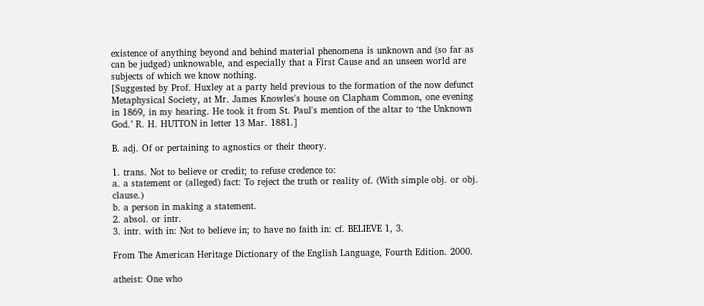existence of anything beyond and behind material phenomena is unknown and (so far as can be judged) unknowable, and especially that a First Cause and an unseen world are subjects of which we know nothing.
[Suggested by Prof. Huxley at a party held previous to the formation of the now defunct Metaphysical Society, at Mr. James Knowles's house on Clapham Common, one evening in 1869, in my hearing. He took it from St. Paul's mention of the altar to ‘the Unknown God.’ R. H. HUTTON in letter 13 Mar. 1881.]

B. adj. Of or pertaining to agnostics or their theory.

1. trans. Not to believe or credit; to refuse credence to:
a. a statement or (alleged) fact: To reject the truth or reality of. (With simple obj. or obj. clause.)
b. a person in making a statement.
2. absol. or intr.
3. intr. with in: Not to believe in; to have no faith in: cf. BELIEVE 1, 3.

From The American Heritage Dictionary of the English Language, Fourth Edition. 2000.

atheist: One who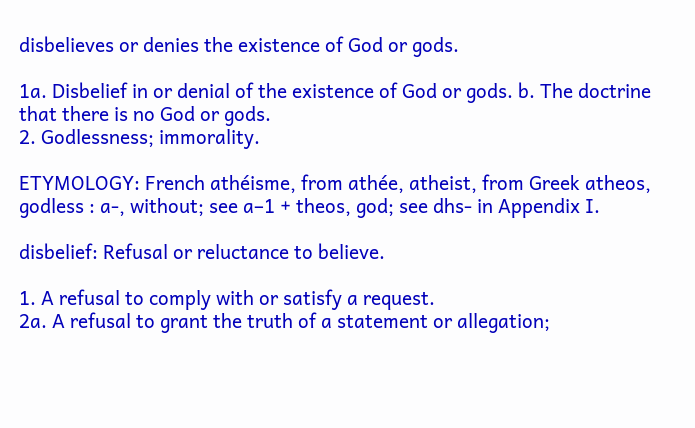disbelieves or denies the existence of God or gods.

1a. Disbelief in or denial of the existence of God or gods. b. The doctrine that there is no God or gods.
2. Godlessness; immorality.

ETYMOLOGY: French athéisme, from athée, atheist, from Greek atheos, godless : a-, without; see a–1 + theos, god; see dhs- in Appendix I.

disbelief: Refusal or reluctance to believe.

1. A refusal to comply with or satisfy a request.
2a. A refusal to grant the truth of a statement or allegation;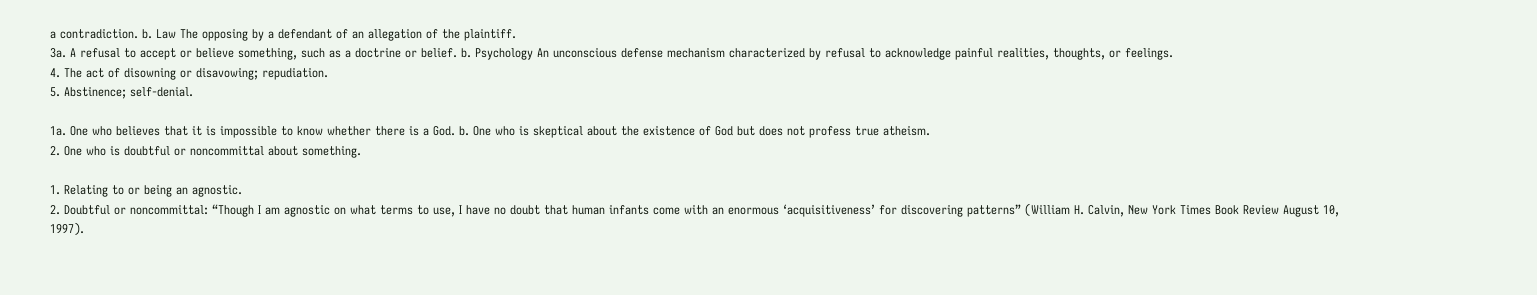a contradiction. b. Law The opposing by a defendant of an allegation of the plaintiff.
3a. A refusal to accept or believe something, such as a doctrine or belief. b. Psychology An unconscious defense mechanism characterized by refusal to acknowledge painful realities, thoughts, or feelings.
4. The act of disowning or disavowing; repudiation.
5. Abstinence; self-denial.

1a. One who believes that it is impossible to know whether there is a God. b. One who is skeptical about the existence of God but does not profess true atheism.
2. One who is doubtful or noncommittal about something.

1. Relating to or being an agnostic.
2. Doubtful or noncommittal: “Though I am agnostic on what terms to use, I have no doubt that human infants come with an enormous ‘acquisitiveness’ for discovering patterns” (William H. Calvin, New York Times Book Review August 10, 1997).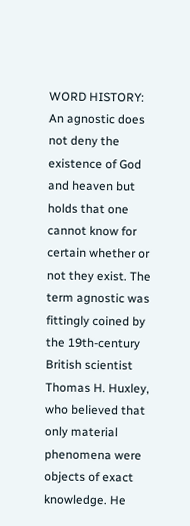WORD HISTORY: An agnostic does not deny the existence of God and heaven but holds that one cannot know for certain whether or not they exist. The term agnostic was fittingly coined by the 19th-century British scientist Thomas H. Huxley, who believed that only material phenomena were objects of exact knowledge. He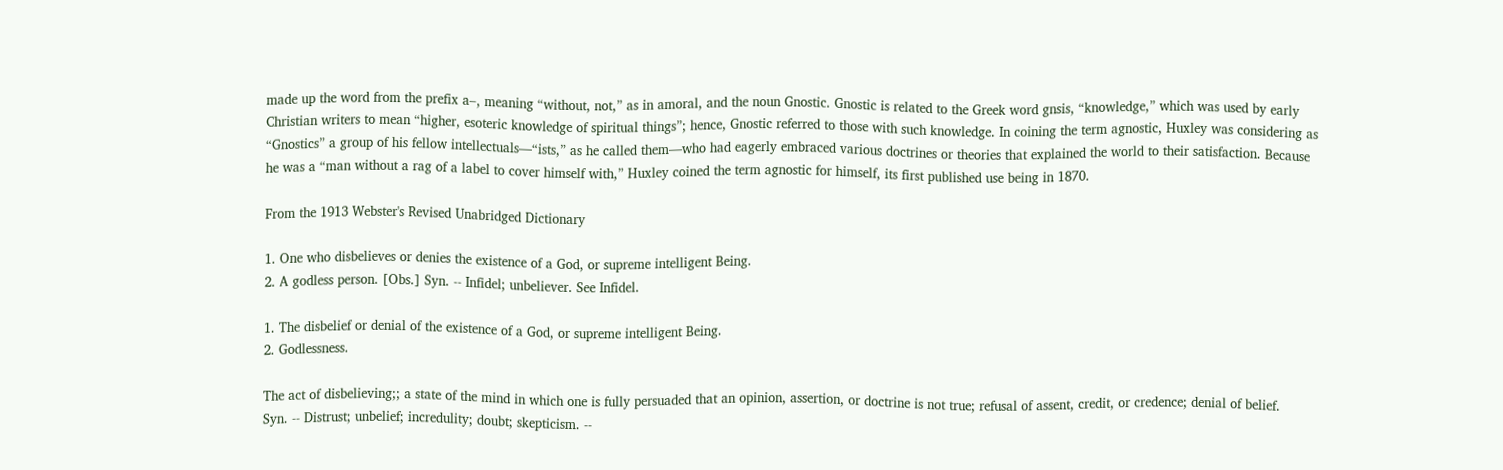made up the word from the prefix a–, meaning “without, not,” as in amoral, and the noun Gnostic. Gnostic is related to the Greek word gnsis, “knowledge,” which was used by early Christian writers to mean “higher, esoteric knowledge of spiritual things”; hence, Gnostic referred to those with such knowledge. In coining the term agnostic, Huxley was considering as “Gnostics” a group of his fellow intellectuals—“ists,” as he called them—who had eagerly embraced various doctrines or theories that explained the world to their satisfaction. Because he was a “man without a rag of a label to cover himself with,” Huxley coined the term agnostic for himself, its first published use being in 1870.

From the 1913 Webster's Revised Unabridged Dictionary

1. One who disbelieves or denies the existence of a God, or supreme intelligent Being.
2. A godless person. [Obs.] Syn. -- Infidel; unbeliever. See Infidel.

1. The disbelief or denial of the existence of a God, or supreme intelligent Being.
2. Godlessness.

The act of disbelieving;; a state of the mind in which one is fully persuaded that an opinion, assertion, or doctrine is not true; refusal of assent, credit, or credence; denial of belief.
Syn. -- Distrust; unbelief; incredulity; doubt; skepticism. --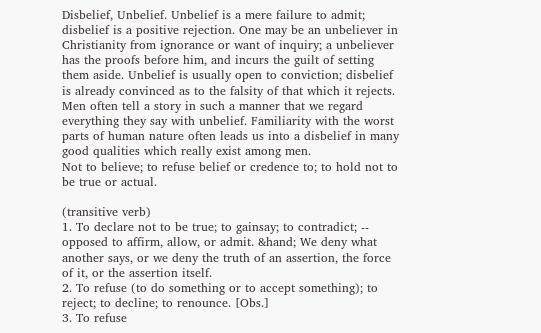Disbelief, Unbelief. Unbelief is a mere failure to admit; disbelief is a positive rejection. One may be an unbeliever in Christianity from ignorance or want of inquiry; a unbeliever has the proofs before him, and incurs the guilt of setting them aside. Unbelief is usually open to conviction; disbelief is already convinced as to the falsity of that which it rejects. Men often tell a story in such a manner that we regard everything they say with unbelief. Familiarity with the worst parts of human nature often leads us into a disbelief in many good qualities which really exist among men.
Not to believe; to refuse belief or credence to; to hold not to be true or actual.

(transitive verb)
1. To declare not to be true; to gainsay; to contradict; -- opposed to affirm, allow, or admit. &hand; We deny what another says, or we deny the truth of an assertion, the force of it, or the assertion itself.
2. To refuse (to do something or to accept something); to reject; to decline; to renounce. [Obs.]
3. To refuse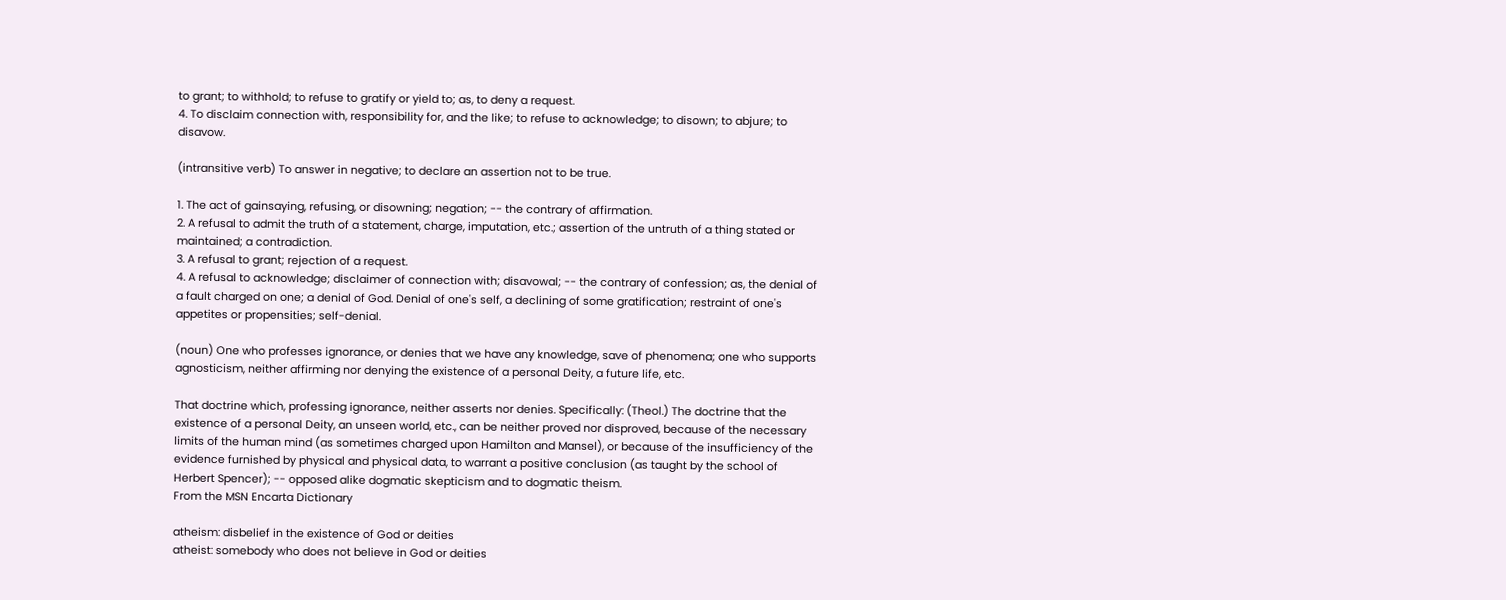to grant; to withhold; to refuse to gratify or yield to; as, to deny a request.
4. To disclaim connection with, responsibility for, and the like; to refuse to acknowledge; to disown; to abjure; to disavow.

(intransitive verb) To answer in negative; to declare an assertion not to be true.

1. The act of gainsaying, refusing, or disowning; negation; -- the contrary of affirmation.
2. A refusal to admit the truth of a statement, charge, imputation, etc.; assertion of the untruth of a thing stated or maintained; a contradiction.
3. A refusal to grant; rejection of a request.
4. A refusal to acknowledge; disclaimer of connection with; disavowal; -- the contrary of confession; as, the denial of a fault charged on one; a denial of God. Denial of one's self, a declining of some gratification; restraint of one's appetites or propensities; self-denial.

(noun) One who professes ignorance, or denies that we have any knowledge, save of phenomena; one who supports agnosticism, neither affirming nor denying the existence of a personal Deity, a future life, etc.

That doctrine which, professing ignorance, neither asserts nor denies. Specifically: (Theol.) The doctrine that the existence of a personal Deity, an unseen world, etc., can be neither proved nor disproved, because of the necessary limits of the human mind (as sometimes charged upon Hamilton and Mansel), or because of the insufficiency of the evidence furnished by physical and physical data, to warrant a positive conclusion (as taught by the school of Herbert Spencer); -- opposed alike dogmatic skepticism and to dogmatic theism.
From the MSN Encarta Dictionary

atheism: disbelief in the existence of God or deities
atheist: somebody who does not believe in God or deities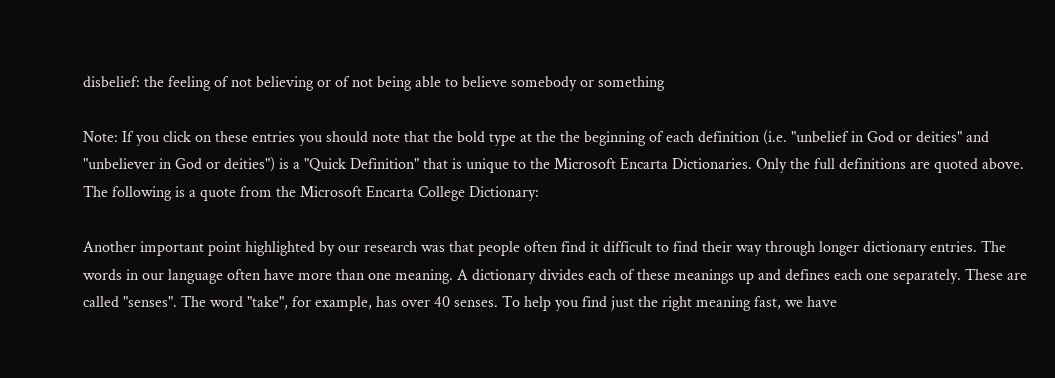disbelief: the feeling of not believing or of not being able to believe somebody or something

Note: If you click on these entries you should note that the bold type at the the beginning of each definition (i.e. "unbelief in God or deities" and "unbeliever in God or deities") is a "Quick Definition" that is unique to the Microsoft Encarta Dictionaries. Only the full definitions are quoted above. The following is a quote from the Microsoft Encarta College Dictionary:

Another important point highlighted by our research was that people often find it difficult to find their way through longer dictionary entries. The words in our language often have more than one meaning. A dictionary divides each of these meanings up and defines each one separately. These are called "senses". The word "take", for example, has over 40 senses. To help you find just the right meaning fast, we have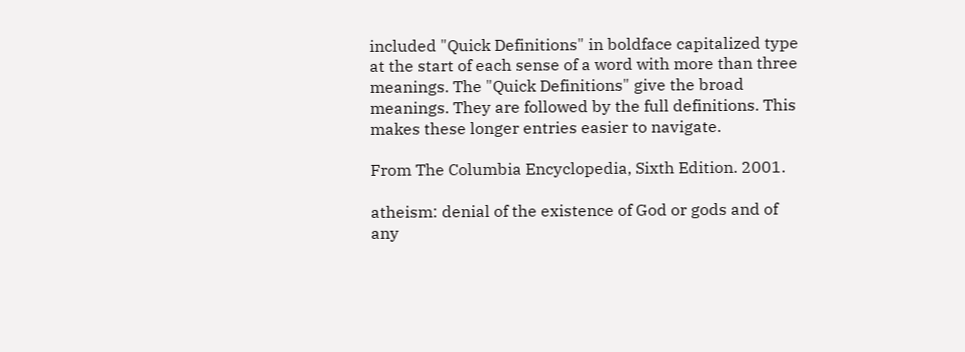included "Quick Definitions" in boldface capitalized type at the start of each sense of a word with more than three meanings. The "Quick Definitions" give the broad meanings. They are followed by the full definitions. This makes these longer entries easier to navigate.

From The Columbia Encyclopedia, Sixth Edition. 2001.

atheism: denial of the existence of God or gods and of any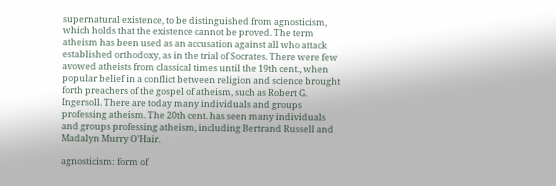supernatural existence, to be distinguished from agnosticism, which holds that the existence cannot be proved. The term atheism has been used as an accusation against all who attack established orthodoxy, as in the trial of Socrates. There were few avowed atheists from classical times until the 19th cent., when popular belief in a conflict between religion and science brought forth preachers of the gospel of atheism, such as Robert G. Ingersoll. There are today many individuals and groups professing atheism. The 20th cent. has seen many individuals and groups professing atheism, including Bertrand Russell and Madalyn Murry O’Hair.

agnosticism: form of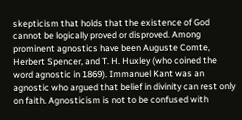skepticism that holds that the existence of God cannot be logically proved or disproved. Among prominent agnostics have been Auguste Comte, Herbert Spencer, and T. H. Huxley (who coined the word agnostic in 1869). Immanuel Kant was an agnostic who argued that belief in divinity can rest only on faith. Agnosticism is not to be confused with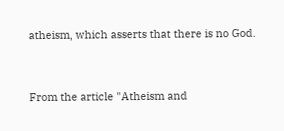atheism, which asserts that there is no God.


From the article "Atheism and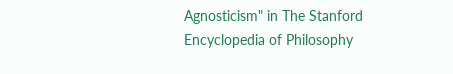Agnosticism" in The Stanford Encyclopedia of Philosophy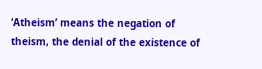‘Atheism’ means the negation of theism, the denial of the existence of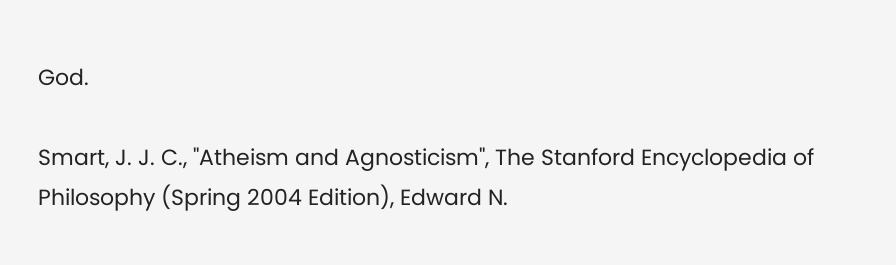God.

Smart, J. J. C., "Atheism and Agnosticism", The Stanford Encyclopedia of Philosophy (Spring 2004 Edition), Edward N.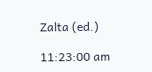Zalta (ed.)

11:23:00 am